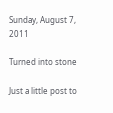Sunday, August 7, 2011

Turned into stone

Just a little post to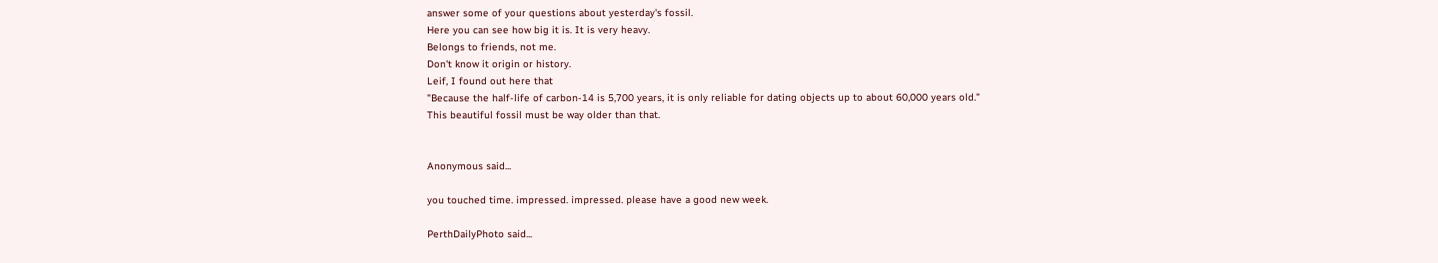answer some of your questions about yesterday's fossil.
Here you can see how big it is. It is very heavy.
Belongs to friends, not me.
Don't know it origin or history.
Leif, I found out here that
"Because the half-life of carbon-14 is 5,700 years, it is only reliable for dating objects up to about 60,000 years old."
This beautiful fossil must be way older than that.


Anonymous said...

you touched time. impressed. impressed. please have a good new week.

PerthDailyPhoto said...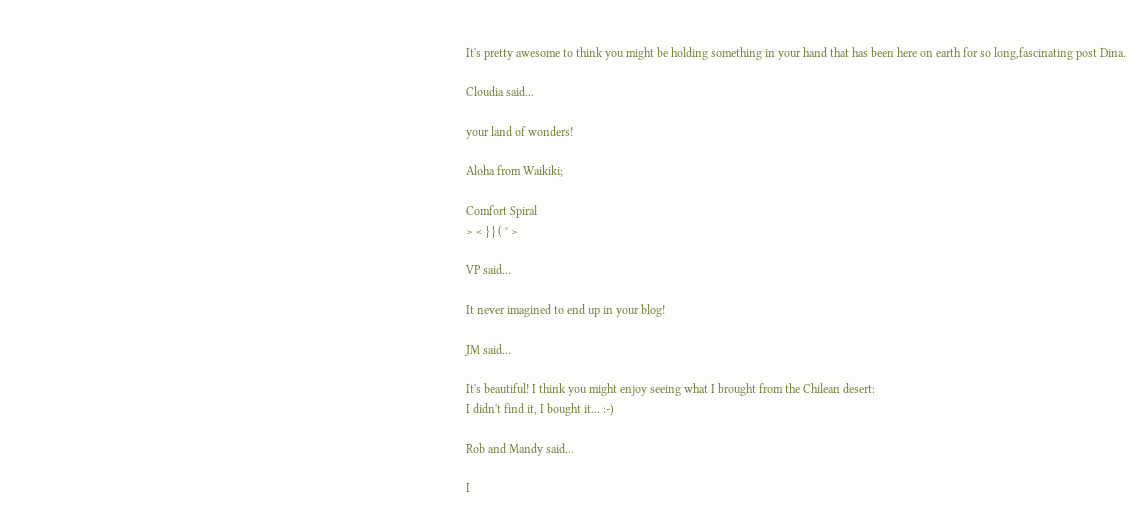It's pretty awesome to think you might be holding something in your hand that has been here on earth for so long,fascinating post Dina.

Cloudia said...

your land of wonders!

Aloha from Waikiki;

Comfort Spiral
> < } } ( ° >

VP said...

It never imagined to end up in your blog!

JM said...

It's beautiful! I think you might enjoy seeing what I brought from the Chilean desert:
I didn't find it, I bought it... :-)

Rob and Mandy said...

I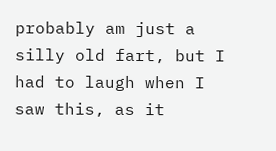probably am just a silly old fart, but I had to laugh when I saw this, as it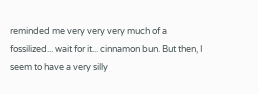reminded me very very very much of a fossilized... wait for it... cinnamon bun. But then, I seem to have a very silly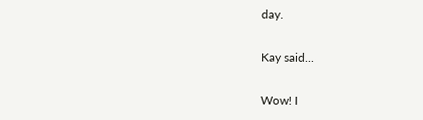day.

Kay said...

Wow! I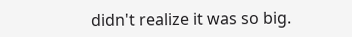didn't realize it was so big.